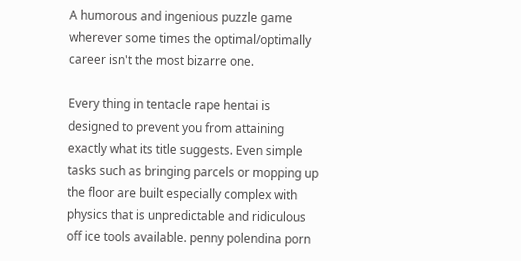A humorous and ingenious puzzle game wherever some times the optimal/optimally career isn't the most bizarre one.

Every thing in tentacle rape hentai is designed to prevent you from attaining exactly what its title suggests. Even simple tasks such as bringing parcels or mopping up the floor are built especially complex with physics that is unpredictable and ridiculous off ice tools available. penny polendina porn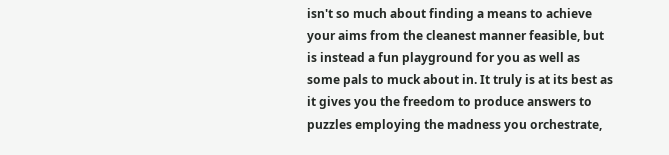isn't so much about finding a means to achieve your aims from the cleanest manner feasible, but is instead a fun playground for you as well as some pals to muck about in. It truly is at its best as it gives you the freedom to produce answers to puzzles employing the madness you orchestrate,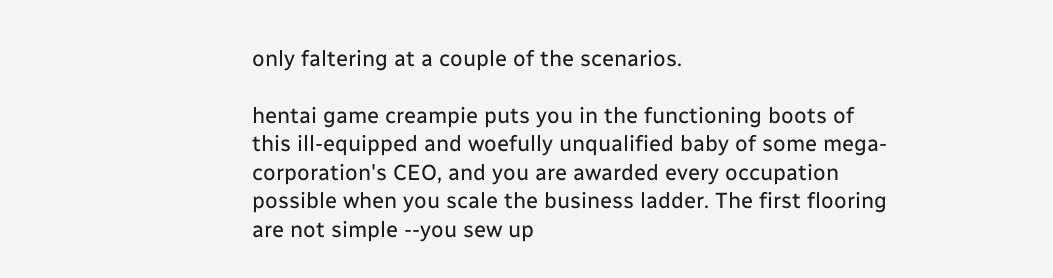only faltering at a couple of the scenarios.

hentai game creampie puts you in the functioning boots of this ill-equipped and woefully unqualified baby of some mega-corporation's CEO, and you are awarded every occupation possible when you scale the business ladder. The first flooring are not simple --you sew up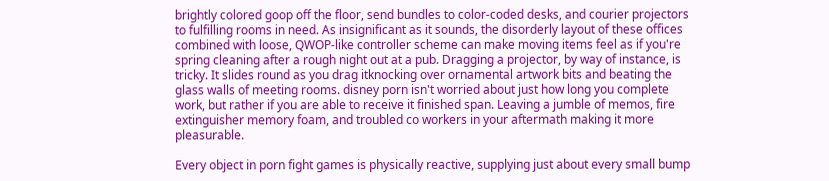brightly colored goop off the floor, send bundles to color-coded desks, and courier projectors to fulfilling rooms in need. As insignificant as it sounds, the disorderly layout of these offices combined with loose, QWOP-like controller scheme can make moving items feel as if you're spring cleaning after a rough night out at a pub. Dragging a projector, by way of instance, is tricky. It slides round as you drag itknocking over ornamental artwork bits and beating the glass walls of meeting rooms. disney porn isn't worried about just how long you complete work, but rather if you are able to receive it finished span. Leaving a jumble of memos, fire extinguisher memory foam, and troubled co workers in your aftermath making it more pleasurable.

Every object in porn fight games is physically reactive, supplying just about every small bump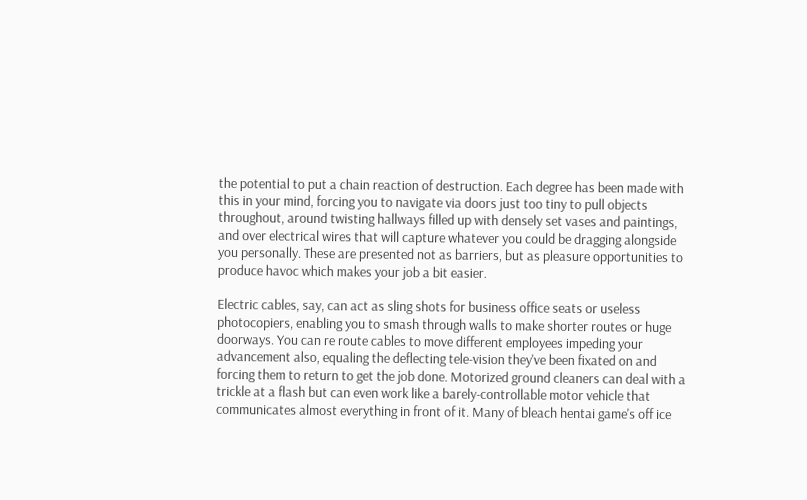the potential to put a chain reaction of destruction. Each degree has been made with this in your mind, forcing you to navigate via doors just too tiny to pull objects throughout, around twisting hallways filled up with densely set vases and paintings, and over electrical wires that will capture whatever you could be dragging alongside you personally. These are presented not as barriers, but as pleasure opportunities to produce havoc which makes your job a bit easier.

Electric cables, say, can act as sling shots for business office seats or useless photocopiers, enabling you to smash through walls to make shorter routes or huge doorways. You can re route cables to move different employees impeding your advancement also, equaling the deflecting tele-vision they've been fixated on and forcing them to return to get the job done. Motorized ground cleaners can deal with a trickle at a flash but can even work like a barely-controllable motor vehicle that communicates almost everything in front of it. Many of bleach hentai game's off ice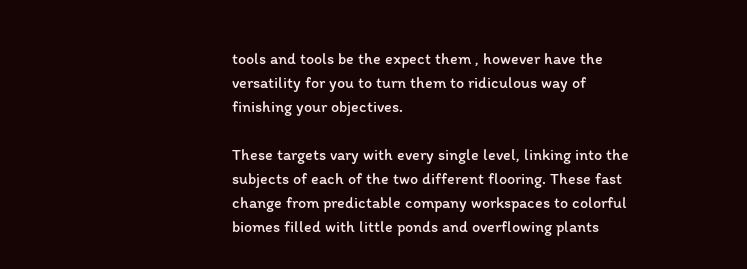tools and tools be the expect them , however have the versatility for you to turn them to ridiculous way of finishing your objectives.

These targets vary with every single level, linking into the subjects of each of the two different flooring. These fast change from predictable company workspaces to colorful biomes filled with little ponds and overflowing plants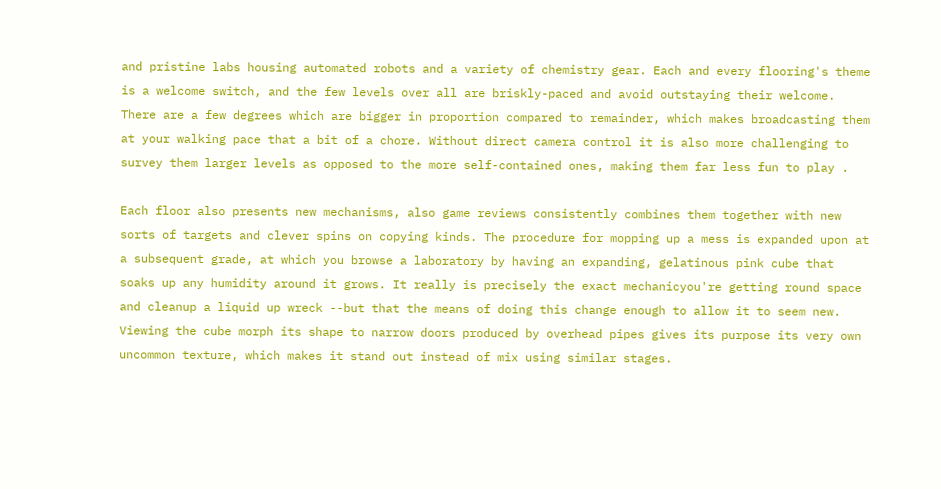and pristine labs housing automated robots and a variety of chemistry gear. Each and every flooring's theme is a welcome switch, and the few levels over all are briskly-paced and avoid outstaying their welcome. There are a few degrees which are bigger in proportion compared to remainder, which makes broadcasting them at your walking pace that a bit of a chore. Without direct camera control it is also more challenging to survey them larger levels as opposed to the more self-contained ones, making them far less fun to play .

Each floor also presents new mechanisms, also game reviews consistently combines them together with new sorts of targets and clever spins on copying kinds. The procedure for mopping up a mess is expanded upon at a subsequent grade, at which you browse a laboratory by having an expanding, gelatinous pink cube that soaks up any humidity around it grows. It really is precisely the exact mechanicyou're getting round space and cleanup a liquid up wreck --but that the means of doing this change enough to allow it to seem new. Viewing the cube morph its shape to narrow doors produced by overhead pipes gives its purpose its very own uncommon texture, which makes it stand out instead of mix using similar stages.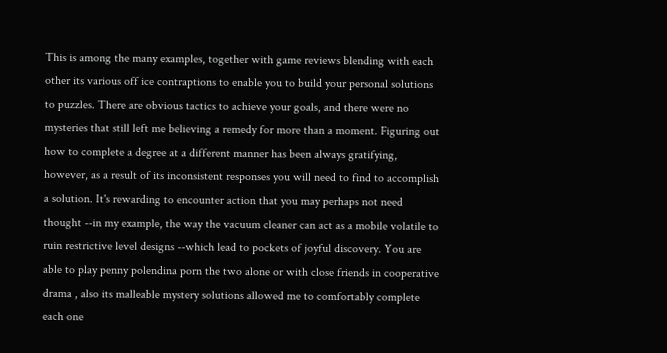This is among the many examples, together with game reviews blending with each other its various off ice contraptions to enable you to build your personal solutions to puzzles. There are obvious tactics to achieve your goals, and there were no mysteries that still left me believing a remedy for more than a moment. Figuring out how to complete a degree at a different manner has been always gratifying, however, as a result of its inconsistent responses you will need to find to accomplish a solution. It's rewarding to encounter action that you may perhaps not need thought --in my example, the way the vacuum cleaner can act as a mobile volatile to ruin restrictive level designs --which lead to pockets of joyful discovery. You are able to play penny polendina porn the two alone or with close friends in cooperative drama , also its malleable mystery solutions allowed me to comfortably complete each one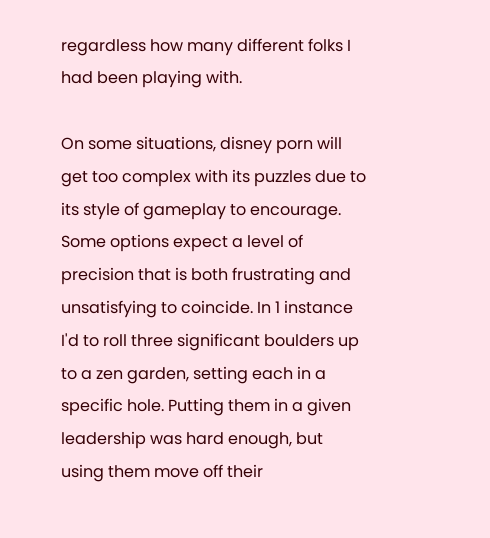regardless how many different folks I had been playing with.

On some situations, disney porn will get too complex with its puzzles due to its style of gameplay to encourage. Some options expect a level of precision that is both frustrating and unsatisfying to coincide. In 1 instance I'd to roll three significant boulders up to a zen garden, setting each in a specific hole. Putting them in a given leadership was hard enough, but using them move off their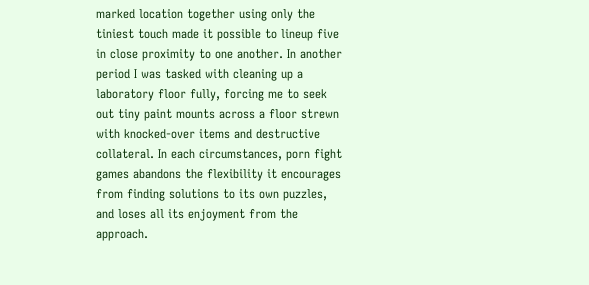marked location together using only the tiniest touch made it possible to lineup five in close proximity to one another. In another period I was tasked with cleaning up a laboratory floor fully, forcing me to seek out tiny paint mounts across a floor strewn with knocked-over items and destructive collateral. In each circumstances, porn fight games abandons the flexibility it encourages from finding solutions to its own puzzles, and loses all its enjoyment from the approach.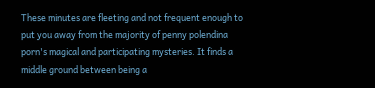These minutes are fleeting and not frequent enough to put you away from the majority of penny polendina porn's magical and participating mysteries. It finds a middle ground between being a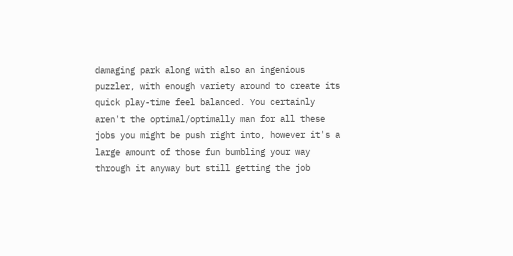damaging park along with also an ingenious puzzler, with enough variety around to create its quick play-time feel balanced. You certainly aren't the optimal/optimally man for all these jobs you might be push right into, however it's a large amount of those fun bumbling your way through it anyway but still getting the job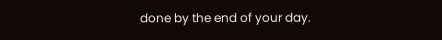done by the end of your day.